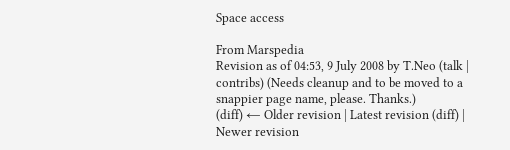Space access

From Marspedia
Revision as of 04:53, 9 July 2008 by T.Neo (talk | contribs) (Needs cleanup and to be moved to a snappier page name, please. Thanks.)
(diff) ← Older revision | Latest revision (diff) | Newer revision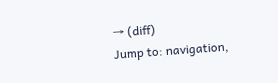→ (diff)
Jump to: navigation,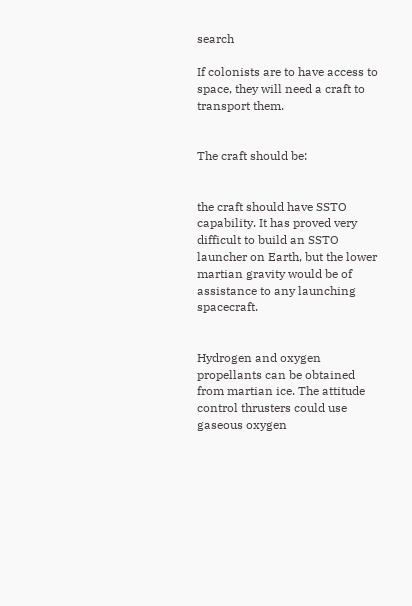search

If colonists are to have access to space, they will need a craft to transport them.


The craft should be:


the craft should have SSTO capability. It has proved very difficult to build an SSTO launcher on Earth, but the lower martian gravity would be of assistance to any launching spacecraft.


Hydrogen and oxygen propellants can be obtained from martian ice. The attitude control thrusters could use gaseous oxygen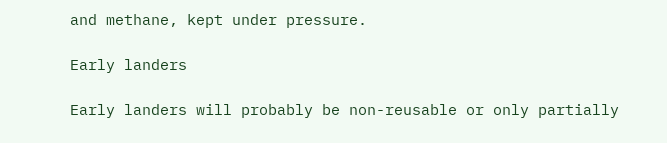and methane, kept under pressure.

Early landers

Early landers will probably be non-reusable or only partially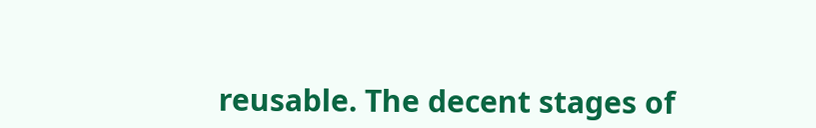reusable. The decent stages of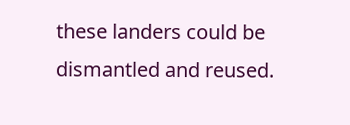these landers could be dismantled and reused.